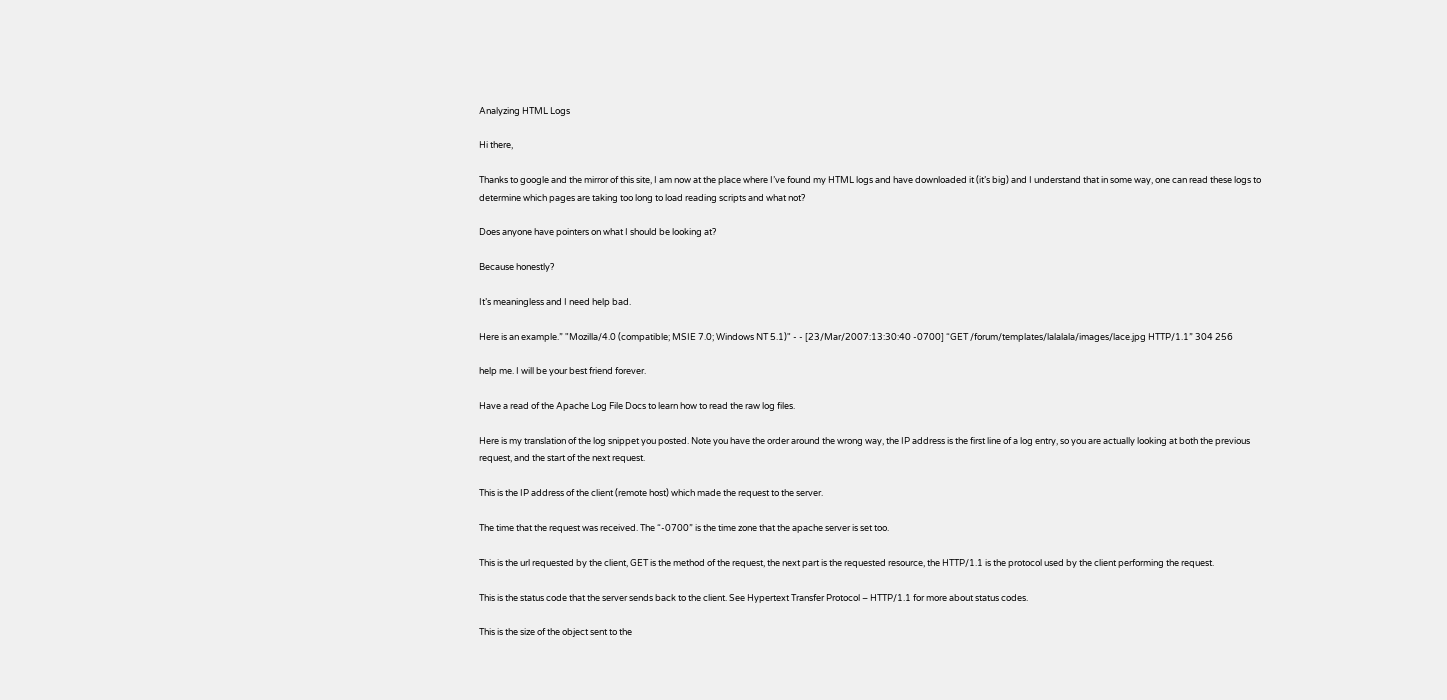Analyzing HTML Logs

Hi there,

Thanks to google and the mirror of this site, I am now at the place where I’ve found my HTML logs and have downloaded it (it’s big) and I understand that in some way, one can read these logs to determine which pages are taking too long to load reading scripts and what not?

Does anyone have pointers on what I should be looking at?

Because honestly?

It’s meaningless and I need help bad.

Here is an example.” "Mozilla/4.0 (compatible; MSIE 7.0; Windows NT 5.1)" - - [23/Mar/2007:13:30:40 -0700] “GET /forum/templates/lalalala/images/lace.jpg HTTP/1.1” 304 256

help me. I will be your best friend forever.

Have a read of the Apache Log File Docs to learn how to read the raw log files.

Here is my translation of the log snippet you posted. Note you have the order around the wrong way, the IP address is the first line of a log entry, so you are actually looking at both the previous request, and the start of the next request.

This is the IP address of the client (remote host) which made the request to the server.

The time that the request was received. The “-0700” is the time zone that the apache server is set too.

This is the url requested by the client, GET is the method of the request, the next part is the requested resource, the HTTP/1.1 is the protocol used by the client performing the request.

This is the status code that the server sends back to the client. See Hypertext Transfer Protocol – HTTP/1.1 for more about status codes.

This is the size of the object sent to the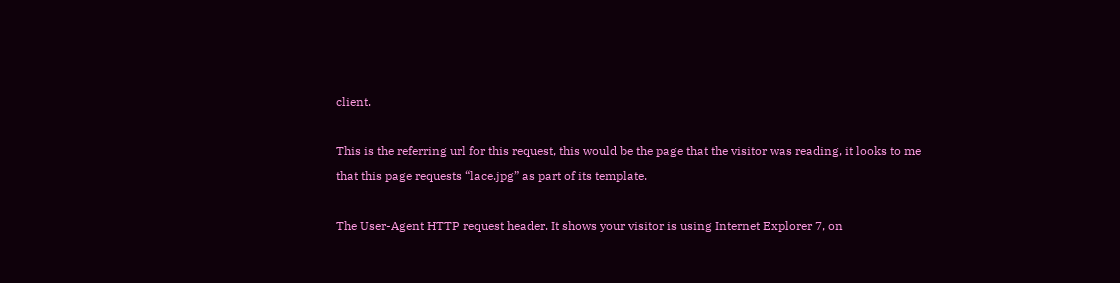client.

This is the referring url for this request, this would be the page that the visitor was reading, it looks to me that this page requests “lace.jpg” as part of its template.

The User-Agent HTTP request header. It shows your visitor is using Internet Explorer 7, on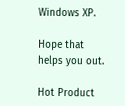Windows XP.

Hope that helps you out.

Hot Product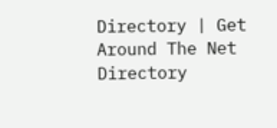Directory | Get Around The Net Directory